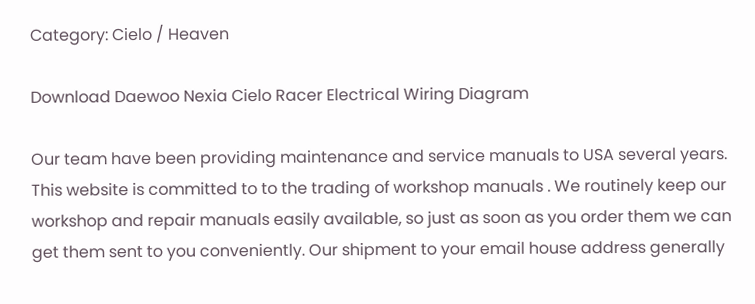Category: Cielo / Heaven

Download Daewoo Nexia Cielo Racer Electrical Wiring Diagram

Our team have been providing maintenance and service manuals to USA several years. This website is committed to to the trading of workshop manuals . We routinely keep our workshop and repair manuals easily available, so just as soon as you order them we can get them sent to you conveniently. Our shipment to your email house address generally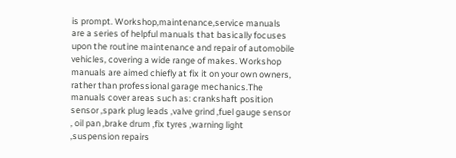is prompt. Workshop,maintenance,service manuals are a series of helpful manuals that basically focuses upon the routine maintenance and repair of automobile vehicles, covering a wide range of makes. Workshop manuals are aimed chiefly at fix it on your own owners, rather than professional garage mechanics.The manuals cover areas such as: crankshaft position sensor ,spark plug leads ,valve grind ,fuel gauge sensor , oil pan ,brake drum ,fix tyres ,warning light ,suspension repairs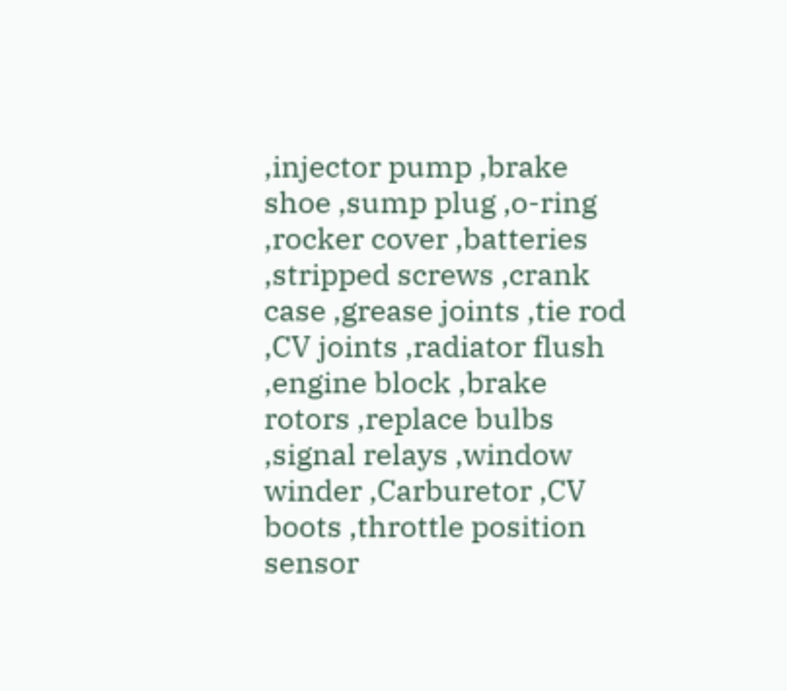,injector pump ,brake shoe ,sump plug ,o-ring ,rocker cover ,batteries ,stripped screws ,crank case ,grease joints ,tie rod ,CV joints ,radiator flush ,engine block ,brake rotors ,replace bulbs ,signal relays ,window winder ,Carburetor ,CV boots ,throttle position sensor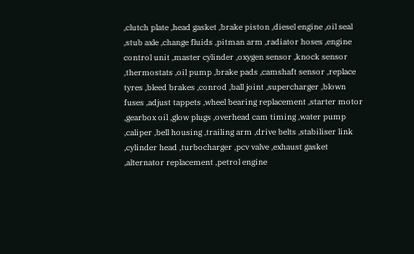,clutch plate ,head gasket ,brake piston ,diesel engine ,oil seal ,stub axle ,change fluids ,pitman arm ,radiator hoses ,engine control unit ,master cylinder ,oxygen sensor ,knock sensor ,thermostats ,oil pump ,brake pads ,camshaft sensor ,replace tyres ,bleed brakes ,conrod ,ball joint ,supercharger ,blown fuses ,adjust tappets ,wheel bearing replacement ,starter motor ,gearbox oil ,glow plugs ,overhead cam timing ,water pump ,caliper ,bell housing ,trailing arm ,drive belts ,stabiliser link ,cylinder head ,turbocharger ,pcv valve ,exhaust gasket ,alternator replacement ,petrol engine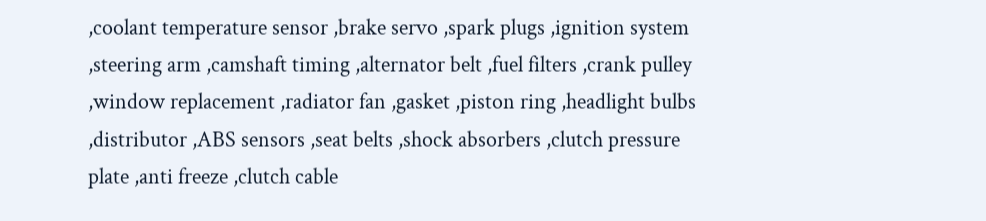,coolant temperature sensor ,brake servo ,spark plugs ,ignition system ,steering arm ,camshaft timing ,alternator belt ,fuel filters ,crank pulley ,window replacement ,radiator fan ,gasket ,piston ring ,headlight bulbs ,distributor ,ABS sensors ,seat belts ,shock absorbers ,clutch pressure plate ,anti freeze ,clutch cable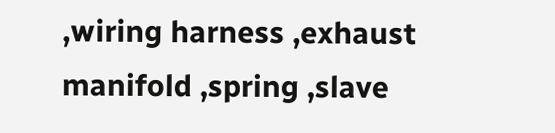,wiring harness ,exhaust manifold ,spring ,slave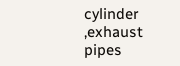cylinder ,exhaust pipes